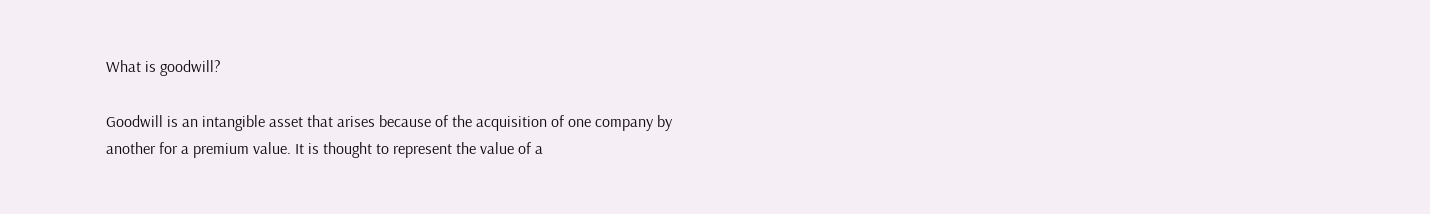What is goodwill?

Goodwill is an intangible asset that arises because of the acquisition of one company by another for a premium value. It is thought to represent the value of a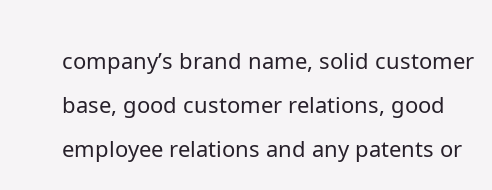company’s brand name, solid customer base, good customer relations, good employee relations and any patents or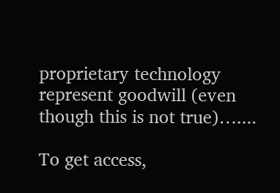proprietary technology represent goodwill (even though this is not true)…....

To get access,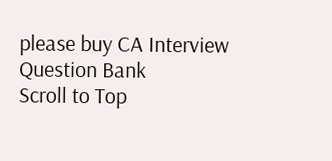please buy CA Interview Question Bank
Scroll to Top